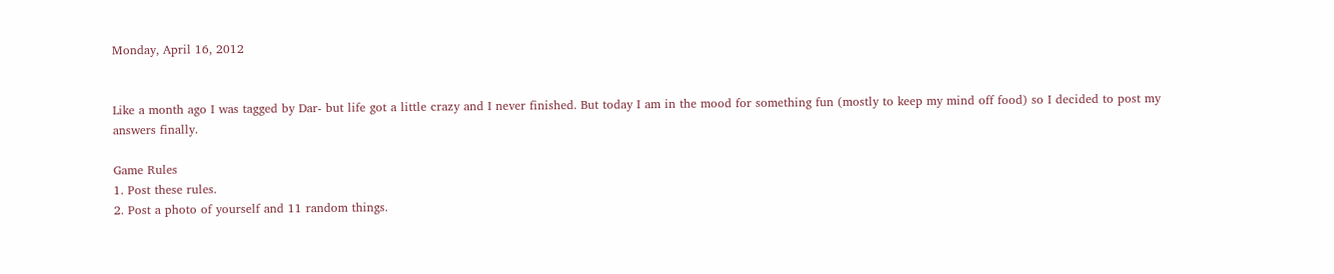Monday, April 16, 2012


Like a month ago I was tagged by Dar- but life got a little crazy and I never finished. But today I am in the mood for something fun (mostly to keep my mind off food) so I decided to post my answers finally.

Game Rules
1. Post these rules.
2. Post a photo of yourself and 11 random things.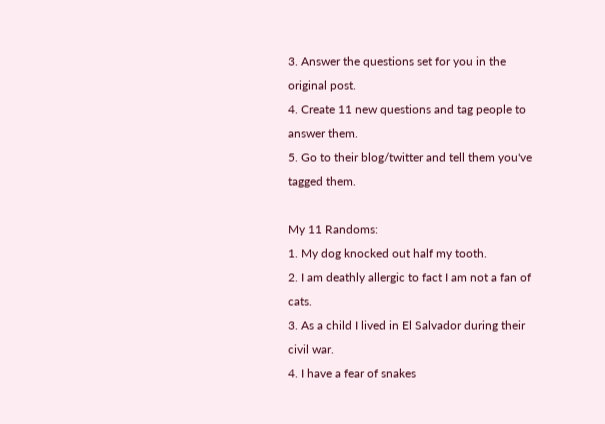3. Answer the questions set for you in the original post.
4. Create 11 new questions and tag people to answer them.
5. Go to their blog/twitter and tell them you've tagged them.

My 11 Randoms:
1. My dog knocked out half my tooth.
2. I am deathly allergic to fact I am not a fan of cats.
3. As a child I lived in El Salvador during their civil war.
4. I have a fear of snakes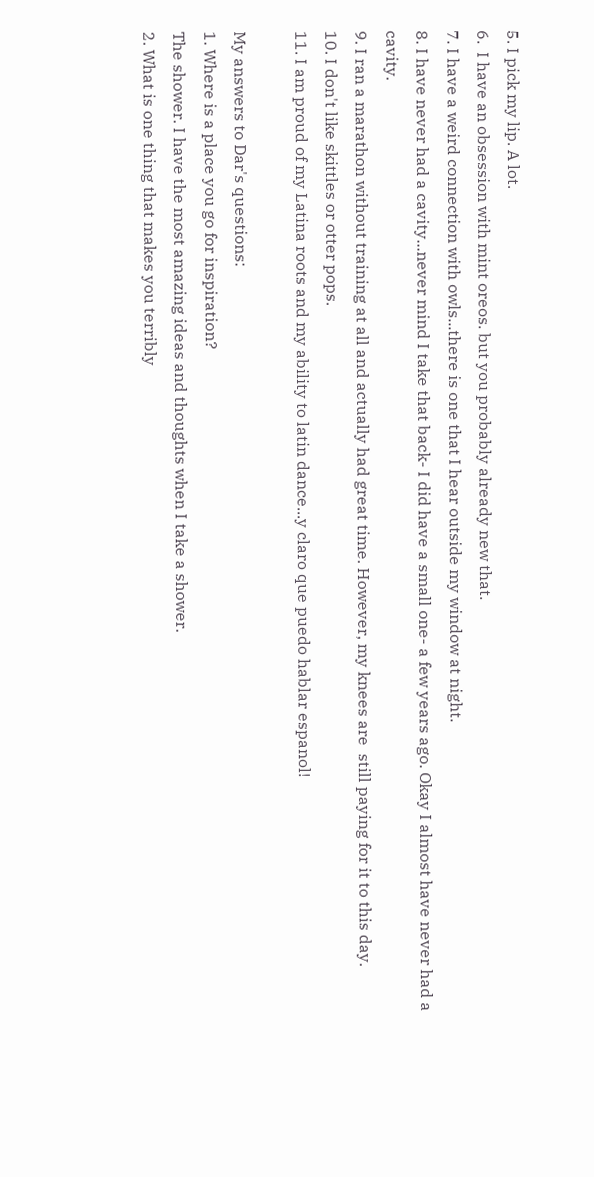5. I pick my lip. A lot.
6.  I have an obsession with mint oreos. but you probably already new that.
7. I have a weird connection with owls...there is one that I hear outside my window at night.
8. I have never had a cavity...never mind I take that back- I did have a small one- a few years ago. Okay I almost have never had a cavity.
9. I ran a marathon without training at all and actually had great time. However, my knees are  still paying for it to this day.
10. I don't like skittles or otter pops.
11. I am proud of my Latina roots and my ability to latin dance...y claro que puedo hablar espanol!

My answers to Dar's questions:
1. Where is a place you go for inspiration?
The shower. I have the most amazing ideas and thoughts when I take a shower.
2. What is one thing that makes you terribly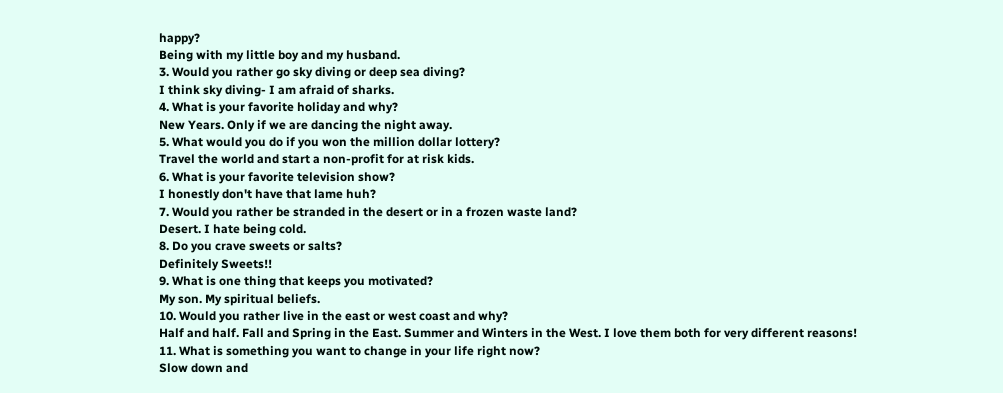happy?
Being with my little boy and my husband.
3. Would you rather go sky diving or deep sea diving?
I think sky diving- I am afraid of sharks.
4. What is your favorite holiday and why?
New Years. Only if we are dancing the night away.
5. What would you do if you won the million dollar lottery?
Travel the world and start a non-profit for at risk kids.
6. What is your favorite television show?
I honestly don't have that lame huh?
7. Would you rather be stranded in the desert or in a frozen waste land?
Desert. I hate being cold.
8. Do you crave sweets or salts?
Definitely Sweets!!
9. What is one thing that keeps you motivated?
My son. My spiritual beliefs.
10. Would you rather live in the east or west coast and why?
Half and half. Fall and Spring in the East. Summer and Winters in the West. I love them both for very different reasons!
11. What is something you want to change in your life right now?
Slow down and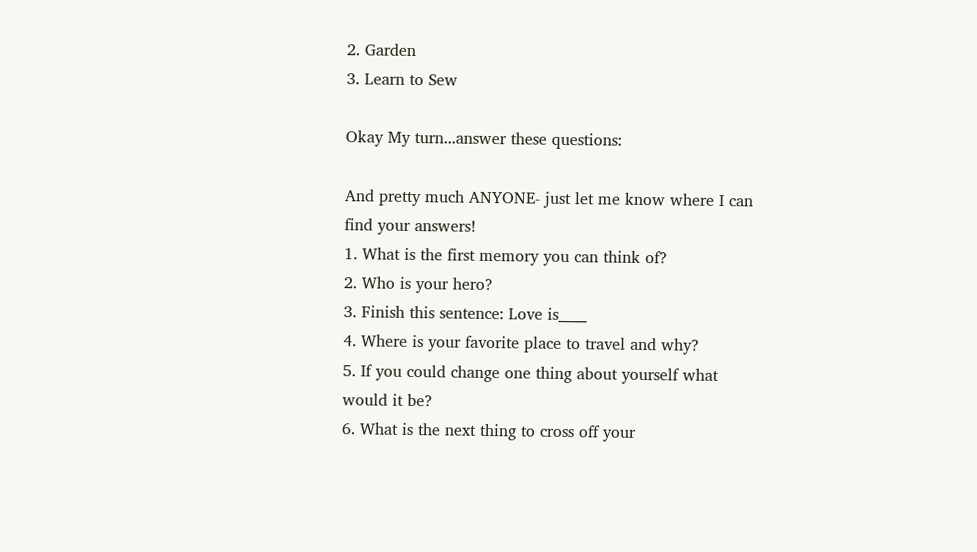2. Garden
3. Learn to Sew

Okay My turn...answer these questions:

And pretty much ANYONE- just let me know where I can find your answers!
1. What is the first memory you can think of?
2. Who is your hero?
3. Finish this sentence: Love is____
4. Where is your favorite place to travel and why?
5. If you could change one thing about yourself what would it be?
6. What is the next thing to cross off your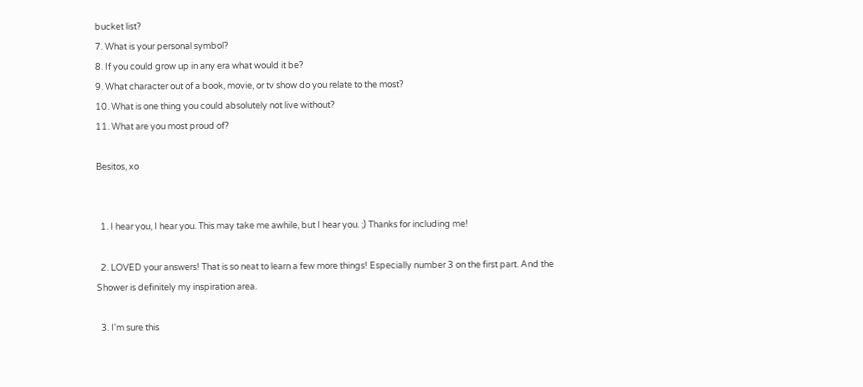bucket list?
7. What is your personal symbol?
8. If you could grow up in any era what would it be?
9. What character out of a book, movie, or tv show do you relate to the most?
10. What is one thing you could absolutely not live without?
11. What are you most proud of?

Besitos, xo


  1. I hear you, I hear you. This may take me awhile, but I hear you. ;) Thanks for including me!

  2. LOVED your answers! That is so neat to learn a few more things! Especially number 3 on the first part. And the Shower is definitely my inspiration area.

  3. I'm sure this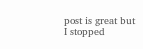post is great but I stopped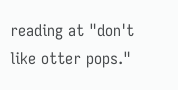reading at "don't like otter pops."